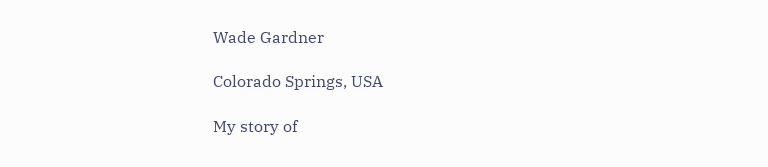Wade Gardner

Colorado Springs, USA

My story of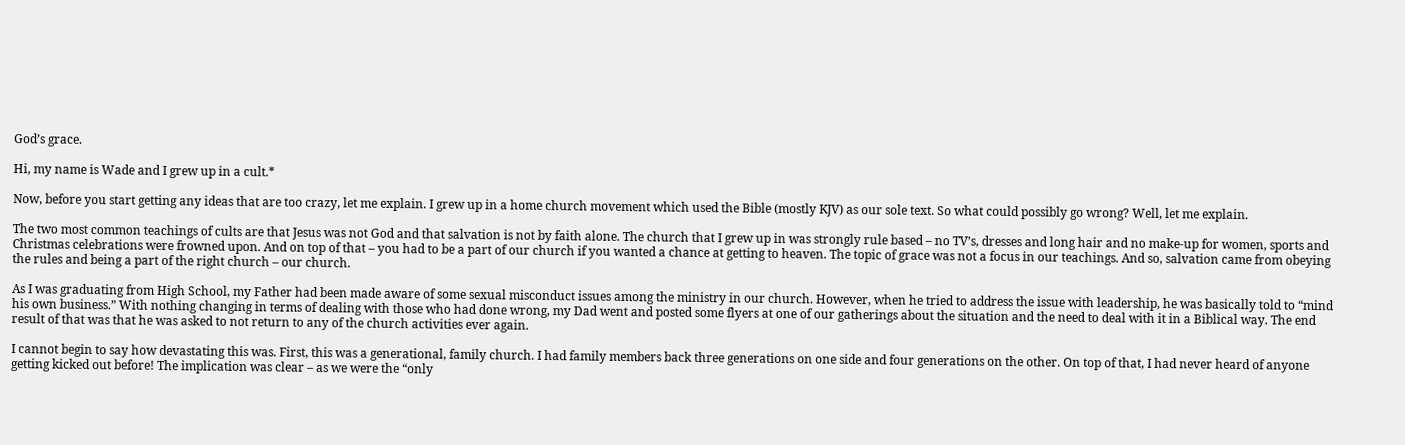God’s grace.

Hi, my name is Wade and I grew up in a cult.*

Now, before you start getting any ideas that are too crazy, let me explain. I grew up in a home church movement which used the Bible (mostly KJV) as our sole text. So what could possibly go wrong? Well, let me explain.

The two most common teachings of cults are that Jesus was not God and that salvation is not by faith alone. The church that I grew up in was strongly rule based – no TV’s, dresses and long hair and no make-up for women, sports and Christmas celebrations were frowned upon. And on top of that – you had to be a part of our church if you wanted a chance at getting to heaven. The topic of grace was not a focus in our teachings. And so, salvation came from obeying the rules and being a part of the right church – our church.

As I was graduating from High School, my Father had been made aware of some sexual misconduct issues among the ministry in our church. However, when he tried to address the issue with leadership, he was basically told to “mind his own business.” With nothing changing in terms of dealing with those who had done wrong, my Dad went and posted some flyers at one of our gatherings about the situation and the need to deal with it in a Biblical way. The end result of that was that he was asked to not return to any of the church activities ever again.

I cannot begin to say how devastating this was. First, this was a generational, family church. I had family members back three generations on one side and four generations on the other. On top of that, I had never heard of anyone getting kicked out before! The implication was clear – as we were the “only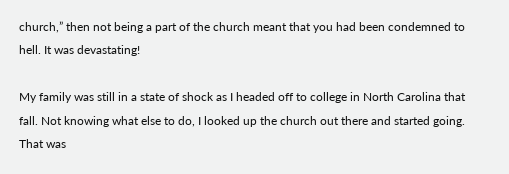church,” then not being a part of the church meant that you had been condemned to hell. It was devastating!

My family was still in a state of shock as I headed off to college in North Carolina that fall. Not knowing what else to do, I looked up the church out there and started going. That was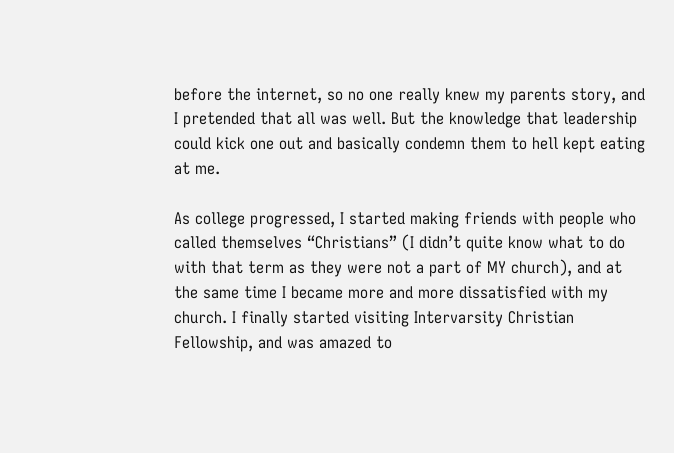before the internet, so no one really knew my parents story, and I pretended that all was well. But the knowledge that leadership could kick one out and basically condemn them to hell kept eating at me.

As college progressed, I started making friends with people who called themselves “Christians” (I didn’t quite know what to do with that term as they were not a part of MY church), and at the same time I became more and more dissatisfied with my church. I finally started visiting Intervarsity Christian Fellowship, and was amazed to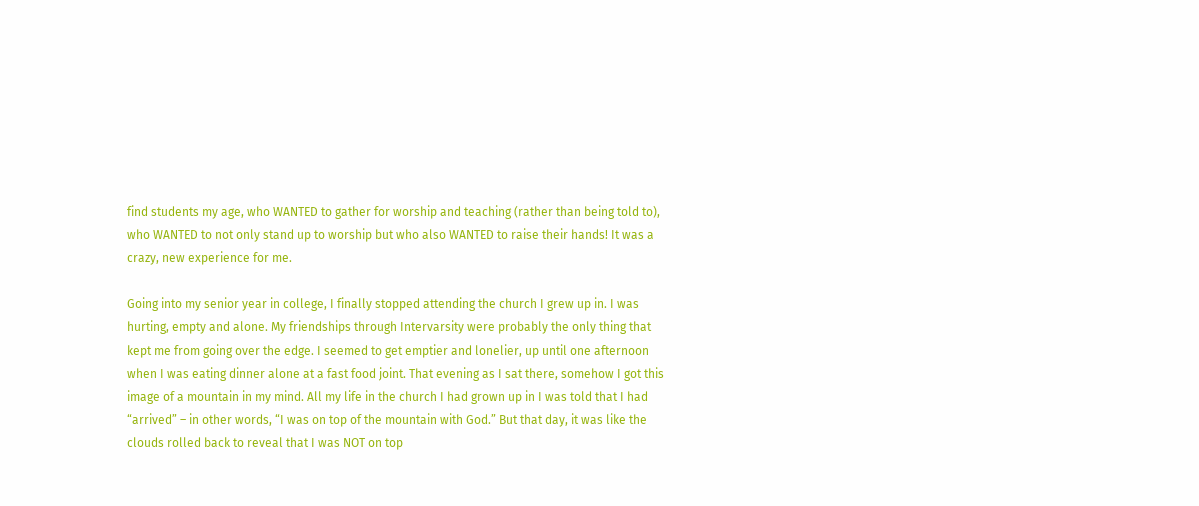find students my age, who WANTED to gather for worship and teaching (rather than being told to), who WANTED to not only stand up to worship but who also WANTED to raise their hands! It was a crazy, new experience for me.

Going into my senior year in college, I finally stopped attending the church I grew up in. I was hurting, empty and alone. My friendships through Intervarsity were probably the only thing that kept me from going over the edge. I seemed to get emptier and lonelier, up until one afternoon when I was eating dinner alone at a fast food joint. That evening as I sat there, somehow I got this image of a mountain in my mind. All my life in the church I had grown up in I was told that I had “arrived” – in other words, “I was on top of the mountain with God.” But that day, it was like the clouds rolled back to reveal that I was NOT on top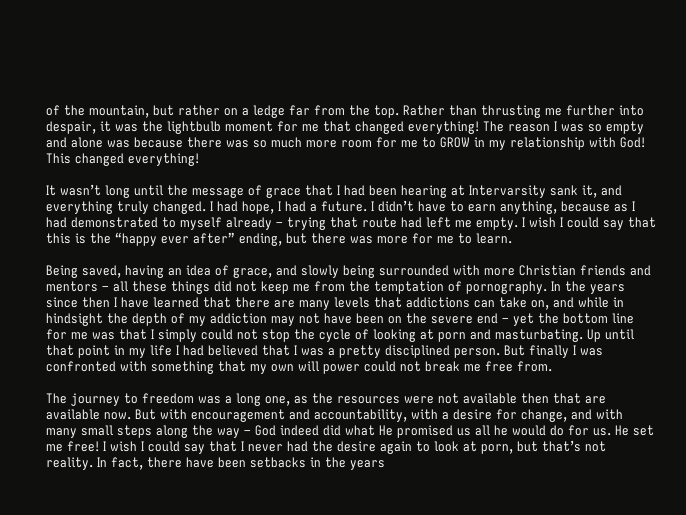of the mountain, but rather on a ledge far from the top. Rather than thrusting me further into despair, it was the lightbulb moment for me that changed everything! The reason I was so empty and alone was because there was so much more room for me to GROW in my relationship with God! This changed everything!

It wasn’t long until the message of grace that I had been hearing at Intervarsity sank it, and everything truly changed. I had hope, I had a future. I didn’t have to earn anything, because as I had demonstrated to myself already – trying that route had left me empty. I wish I could say that this is the “happy ever after” ending, but there was more for me to learn.

Being saved, having an idea of grace, and slowly being surrounded with more Christian friends and mentors – all these things did not keep me from the temptation of pornography. In the years since then I have learned that there are many levels that addictions can take on, and while in hindsight the depth of my addiction may not have been on the severe end – yet the bottom line for me was that I simply could not stop the cycle of looking at porn and masturbating. Up until that point in my life I had believed that I was a pretty disciplined person. But finally I was confronted with something that my own will power could not break me free from.

The journey to freedom was a long one, as the resources were not available then that are available now. But with encouragement and accountability, with a desire for change, and with many small steps along the way – God indeed did what He promised us all he would do for us. He set me free! I wish I could say that I never had the desire again to look at porn, but that’s not reality. In fact, there have been setbacks in the years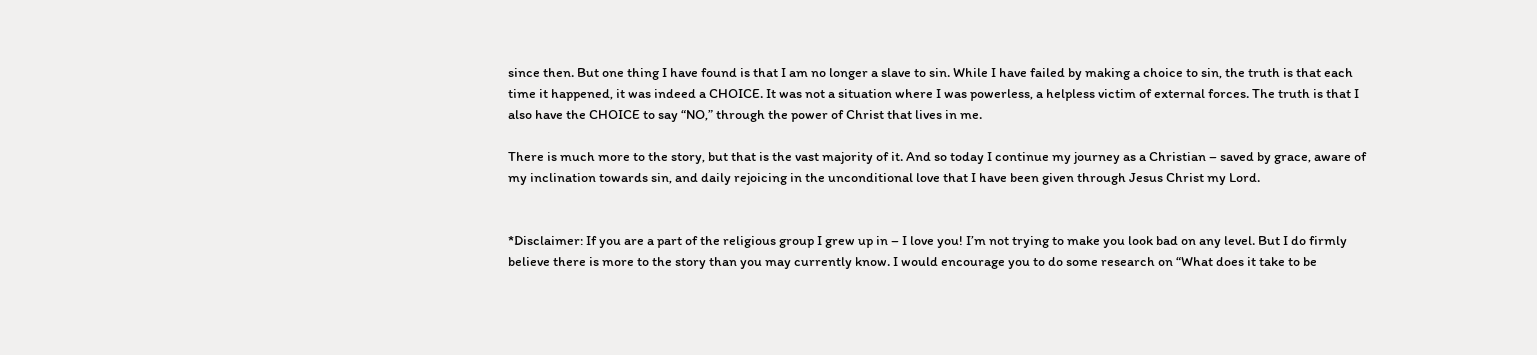since then. But one thing I have found is that I am no longer a slave to sin. While I have failed by making a choice to sin, the truth is that each time it happened, it was indeed a CHOICE. It was not a situation where I was powerless, a helpless victim of external forces. The truth is that I also have the CHOICE to say “NO,” through the power of Christ that lives in me.

There is much more to the story, but that is the vast majority of it. And so today I continue my journey as a Christian – saved by grace, aware of my inclination towards sin, and daily rejoicing in the unconditional love that I have been given through Jesus Christ my Lord.


*Disclaimer: If you are a part of the religious group I grew up in – I love you! I’m not trying to make you look bad on any level. But I do firmly believe there is more to the story than you may currently know. I would encourage you to do some research on “What does it take to be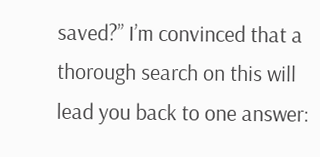saved?” I’m convinced that a thorough search on this will lead you back to one answer: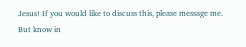Jesus! If you would like to discuss this, please message me. But know in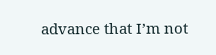advance that I’m not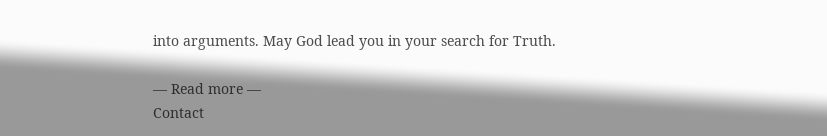into arguments. May God lead you in your search for Truth.

— Read more —
Contact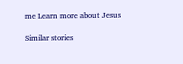me Learn more about Jesus

Similar stories